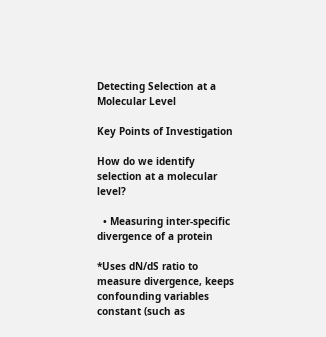Detecting Selection at a Molecular Level

Key Points of Investigation

How do we identify selection at a molecular level?

  • Measuring inter-specific divergence of a protein

*Uses dN/dS ratio to measure divergence, keeps confounding variables constant (such as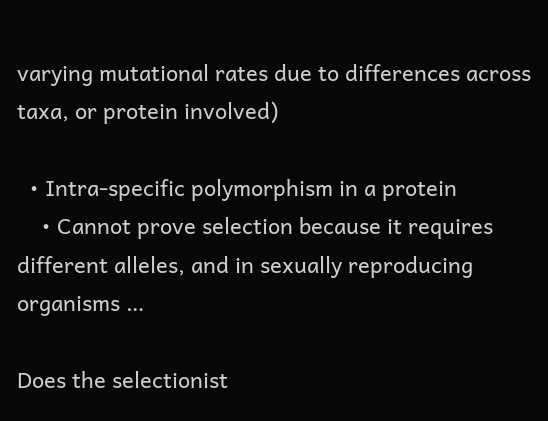varying mutational rates due to differences across taxa, or protein involved)

  • Intra-specific polymorphism in a protein
    • Cannot prove selection because it requires different alleles, and in sexually reproducing organisms …

Does the selectionist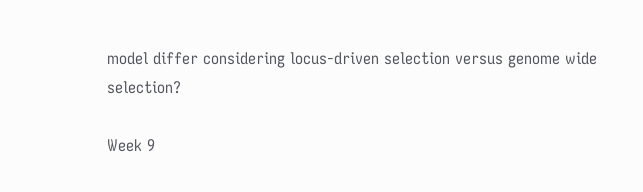model differ considering locus-driven selection versus genome wide selection?

Week 9